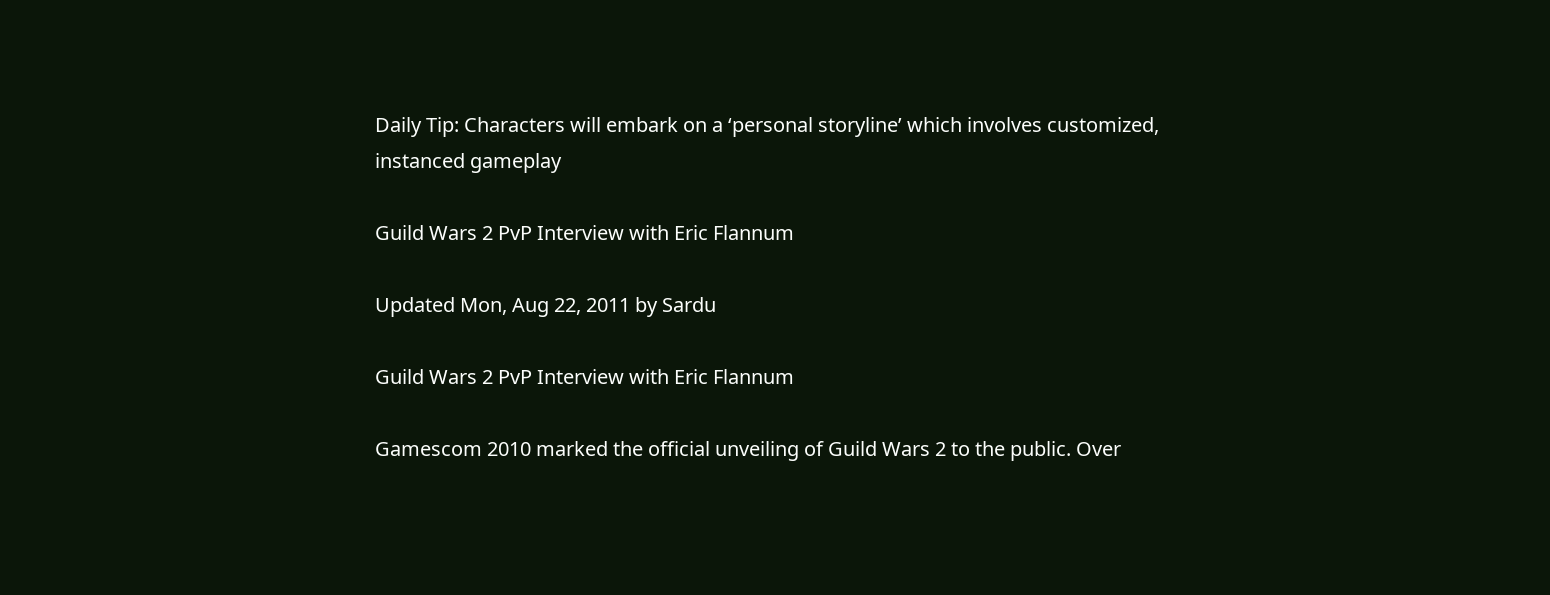Daily Tip: Characters will embark on a ‘personal storyline’ which involves customized, instanced gameplay

Guild Wars 2 PvP Interview with Eric Flannum

Updated Mon, Aug 22, 2011 by Sardu

Guild Wars 2 PvP Interview with Eric Flannum

Gamescom 2010 marked the official unveiling of Guild Wars 2 to the public. Over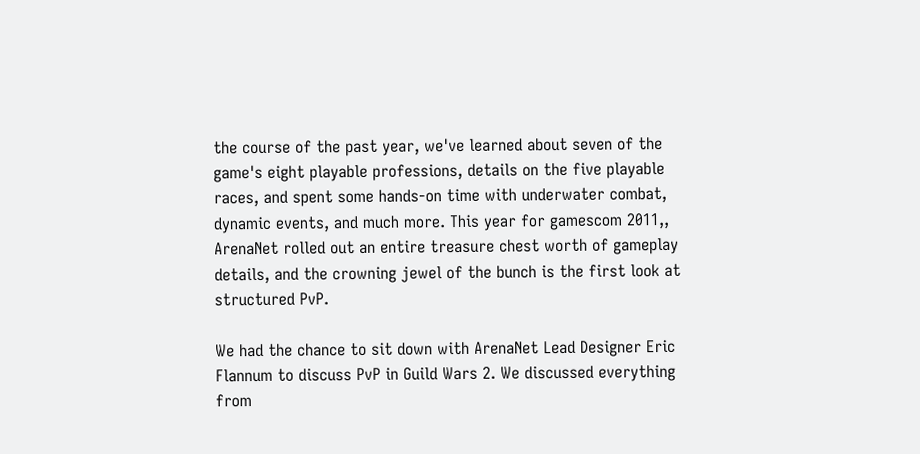the course of the past year, we've learned about seven of the game's eight playable professions, details on the five playable races, and spent some hands-on time with underwater combat, dynamic events, and much more. This year for gamescom 2011,, ArenaNet rolled out an entire treasure chest worth of gameplay details, and the crowning jewel of the bunch is the first look at structured PvP.

We had the chance to sit down with ArenaNet Lead Designer Eric Flannum to discuss PvP in Guild Wars 2. We discussed everything from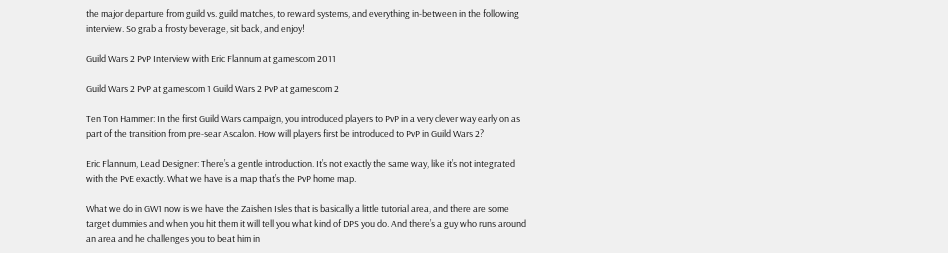the major departure from guild vs. guild matches, to reward systems, and everything in-between in the following interview. So grab a frosty beverage, sit back, and enjoy!

Guild Wars 2 PvP Interview with Eric Flannum at gamescom 2011

Guild Wars 2 PvP at gamescom 1 Guild Wars 2 PvP at gamescom 2

Ten Ton Hammer: In the first Guild Wars campaign, you introduced players to PvP in a very clever way early on as part of the transition from pre-sear Ascalon. How will players first be introduced to PvP in Guild Wars 2?

Eric Flannum, Lead Designer: There’s a gentle introduction. It’s not exactly the same way, like it’s not integrated with the PvE exactly. What we have is a map that’s the PvP home map.

What we do in GW1 now is we have the Zaishen Isles that is basically a little tutorial area, and there are some target dummies and when you hit them it will tell you what kind of DPS you do. And there’s a guy who runs around an area and he challenges you to beat him in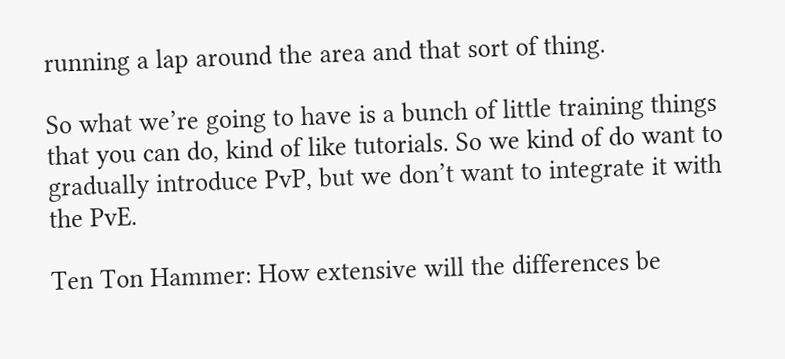running a lap around the area and that sort of thing.

So what we’re going to have is a bunch of little training things that you can do, kind of like tutorials. So we kind of do want to gradually introduce PvP, but we don’t want to integrate it with the PvE.

Ten Ton Hammer: How extensive will the differences be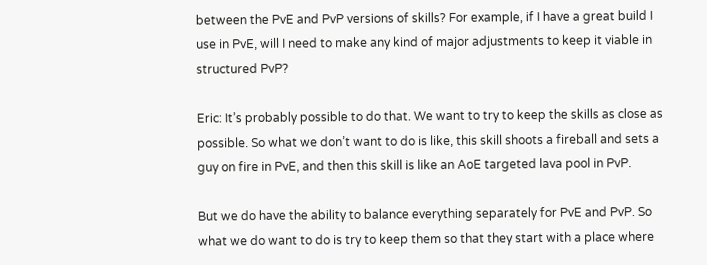between the PvE and PvP versions of skills? For example, if I have a great build I use in PvE, will I need to make any kind of major adjustments to keep it viable in structured PvP?

Eric: It’s probably possible to do that. We want to try to keep the skills as close as possible. So what we don’t want to do is like, this skill shoots a fireball and sets a guy on fire in PvE, and then this skill is like an AoE targeted lava pool in PvP.

But we do have the ability to balance everything separately for PvE and PvP. So what we do want to do is try to keep them so that they start with a place where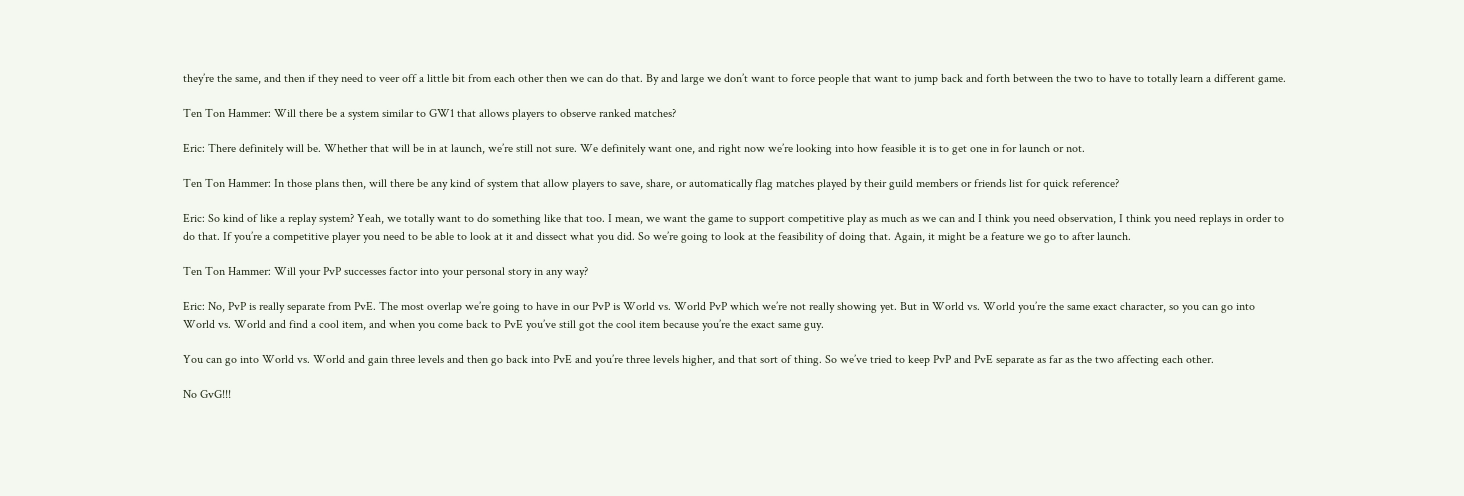they’re the same, and then if they need to veer off a little bit from each other then we can do that. By and large we don’t want to force people that want to jump back and forth between the two to have to totally learn a different game.

Ten Ton Hammer: Will there be a system similar to GW1 that allows players to observe ranked matches?

Eric: There definitely will be. Whether that will be in at launch, we’re still not sure. We definitely want one, and right now we’re looking into how feasible it is to get one in for launch or not.

Ten Ton Hammer: In those plans then, will there be any kind of system that allow players to save, share, or automatically flag matches played by their guild members or friends list for quick reference?

Eric: So kind of like a replay system? Yeah, we totally want to do something like that too. I mean, we want the game to support competitive play as much as we can and I think you need observation, I think you need replays in order to do that. If you’re a competitive player you need to be able to look at it and dissect what you did. So we’re going to look at the feasibility of doing that. Again, it might be a feature we go to after launch.

Ten Ton Hammer: Will your PvP successes factor into your personal story in any way?

Eric: No, PvP is really separate from PvE. The most overlap we’re going to have in our PvP is World vs. World PvP which we’re not really showing yet. But in World vs. World you’re the same exact character, so you can go into World vs. World and find a cool item, and when you come back to PvE you’ve still got the cool item because you’re the exact same guy.

You can go into World vs. World and gain three levels and then go back into PvE and you’re three levels higher, and that sort of thing. So we’ve tried to keep PvP and PvE separate as far as the two affecting each other.

No GvG!!!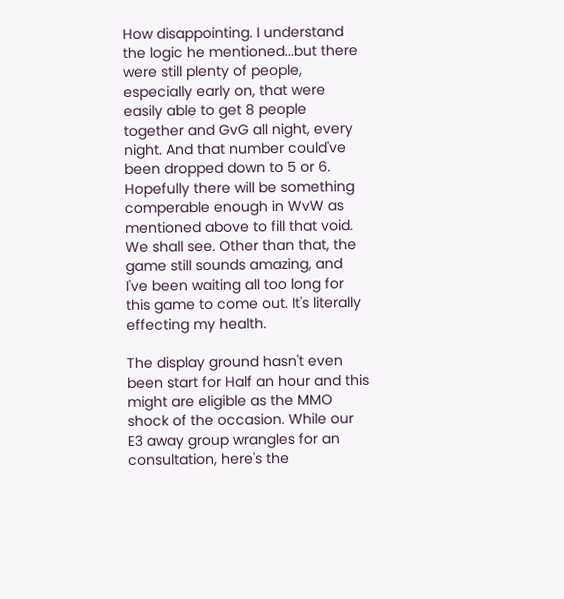How disappointing. I understand the logic he mentioned...but there were still plenty of people, especially early on, that were easily able to get 8 people together and GvG all night, every night. And that number could've been dropped down to 5 or 6. Hopefully there will be something comperable enough in WvW as mentioned above to fill that void. We shall see. Other than that, the game still sounds amazing, and I've been waiting all too long for this game to come out. It's literally effecting my health.

The display ground hasn't even been start for Half an hour and this might are eligible as the MMO shock of the occasion. While our E3 away group wrangles for an consultation, here's the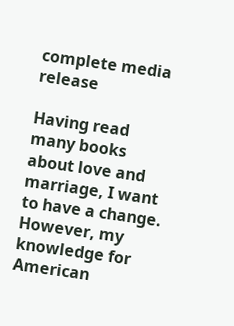complete media release

Having read many books about love and marriage, I want to have a change. However, my knowledge for American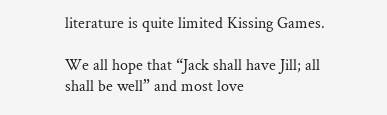literature is quite limited Kissing Games.

We all hope that “Jack shall have Jill; all shall be well” and most love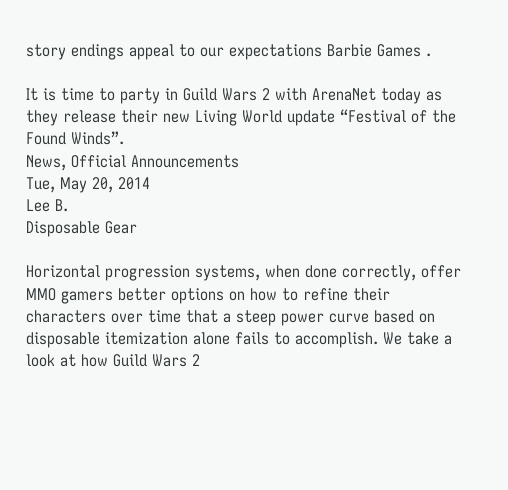story endings appeal to our expectations Barbie Games .

It is time to party in Guild Wars 2 with ArenaNet today as they release their new Living World update “Festival of the Found Winds”.
News, Official Announcements
Tue, May 20, 2014
Lee B.
Disposable Gear

Horizontal progression systems, when done correctly, offer MMO gamers better options on how to refine their characters over time that a steep power curve based on disposable itemization alone fails to accomplish. We take a look at how Guild Wars 2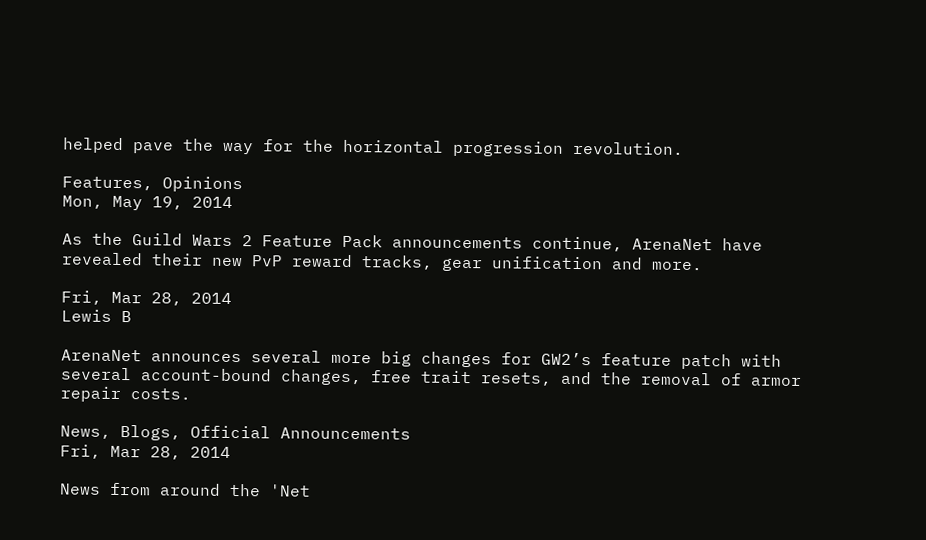helped pave the way for the horizontal progression revolution.

Features, Opinions
Mon, May 19, 2014

As the Guild Wars 2 Feature Pack announcements continue, ArenaNet have revealed their new PvP reward tracks, gear unification and more.

Fri, Mar 28, 2014
Lewis B

ArenaNet announces several more big changes for GW2’s feature patch with several account-bound changes, free trait resets, and the removal of armor repair costs.

News, Blogs, Official Announcements
Fri, Mar 28, 2014

News from around the 'Net